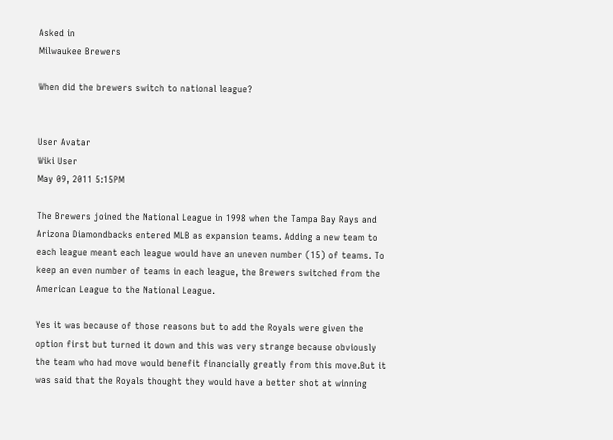Asked in
Milwaukee Brewers

When did the brewers switch to national league?


User Avatar
Wiki User
May 09, 2011 5:15PM

The Brewers joined the National League in 1998 when the Tampa Bay Rays and Arizona Diamondbacks entered MLB as expansion teams. Adding a new team to each league meant each league would have an uneven number (15) of teams. To keep an even number of teams in each league, the Brewers switched from the American League to the National League.

Yes it was because of those reasons but to add the Royals were given the option first but turned it down and this was very strange because obviously the team who had move would benefit financially greatly from this move.But it was said that the Royals thought they would have a better shot at winning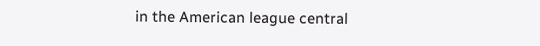in the American league central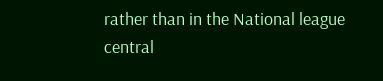rather than in the National league central